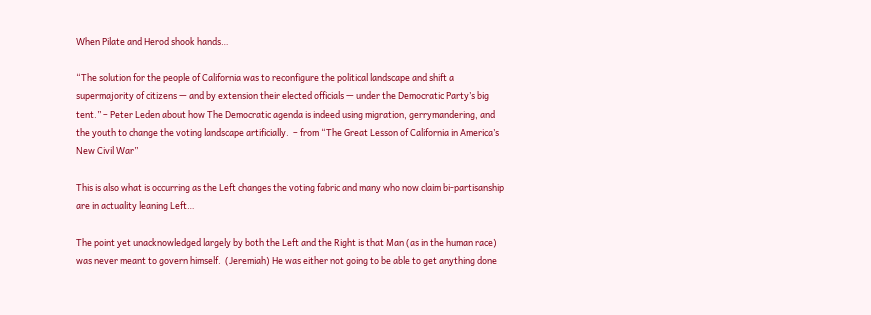When Pilate and Herod shook hands…

“The solution for the people of California was to reconfigure the political landscape and shift a supermajority of citizens — and by extension their elected officials — under the Democratic Party’s big tent.” – Peter Leden about how The Democratic agenda is indeed using migration, gerrymandering, and the youth to change the voting landscape artificially.  – from “The Great Lesson of California in America’s New Civil War”

This is also what is occurring as the Left changes the voting fabric and many who now claim bi-partisanship are in actuality leaning Left…

The point yet unacknowledged largely by both the Left and the Right is that Man (as in the human race) was never meant to govern himself.  (Jeremiah) He was either not going to be able to get anything done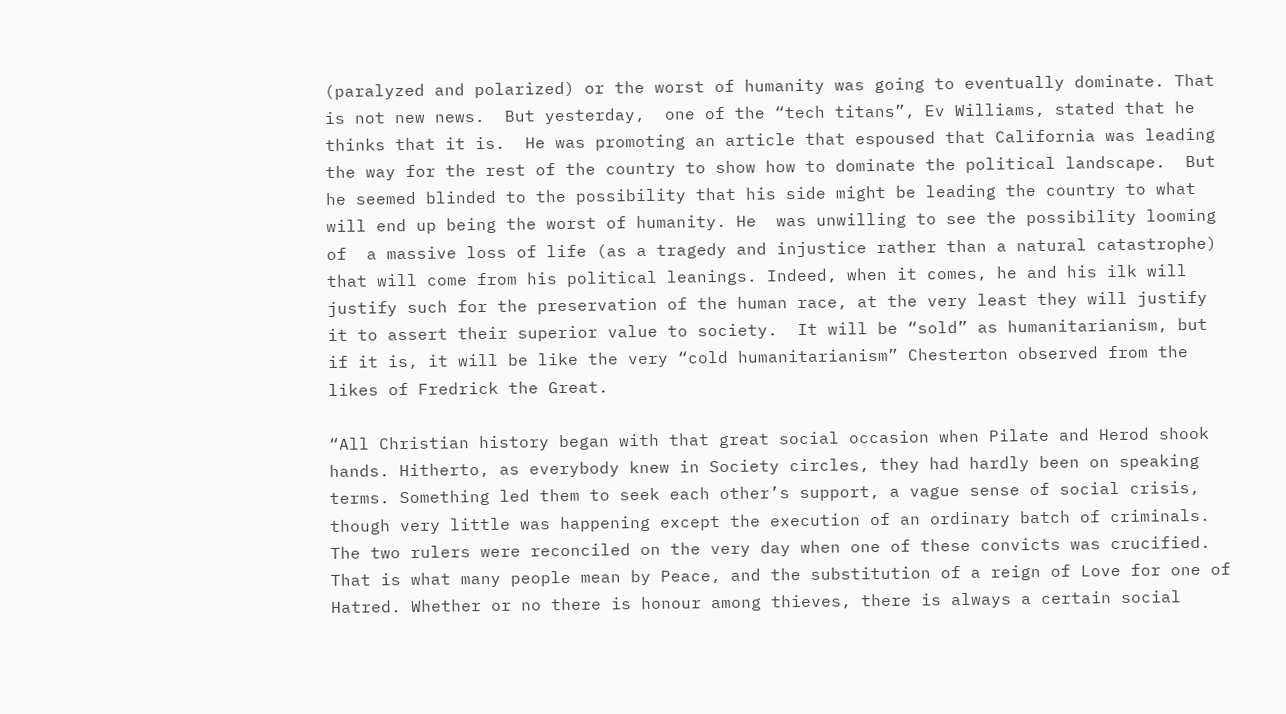(paralyzed and polarized) or the worst of humanity was going to eventually dominate. That is not new news.  But yesterday,  one of the “tech titans”, Ev Williams, stated that he thinks that it is.  He was promoting an article that espoused that California was leading the way for the rest of the country to show how to dominate the political landscape.  But he seemed blinded to the possibility that his side might be leading the country to what will end up being the worst of humanity. He  was unwilling to see the possibility looming of  a massive loss of life (as a tragedy and injustice rather than a natural catastrophe) that will come from his political leanings. Indeed, when it comes, he and his ilk will justify such for the preservation of the human race, at the very least they will justify it to assert their superior value to society.  It will be “sold” as humanitarianism, but if it is, it will be like the very “cold humanitarianism” Chesterton observed from the likes of Fredrick the Great.

“All Christian history began with that great social occasion when Pilate and Herod shook hands. Hitherto, as everybody knew in Society circles, they had hardly been on speaking terms. Something led them to seek each other’s support, a vague sense of social crisis, though very little was happening except the execution of an ordinary batch of criminals. The two rulers were reconciled on the very day when one of these convicts was crucified. That is what many people mean by Peace, and the substitution of a reign of Love for one of Hatred. Whether or no there is honour among thieves, there is always a certain social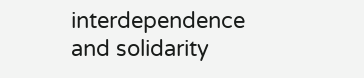interdependence and solidarity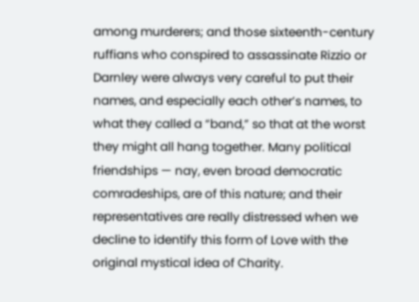among murderers; and those sixteenth-century ruffians who conspired to assassinate Rizzio or Darnley were always very careful to put their names, and especially each other’s names, to what they called a “band,” so that at the worst they might all hang together. Many political friendships — nay, even broad democratic comradeships, are of this nature; and their representatives are really distressed when we decline to identify this form of Love with the original mystical idea of Charity.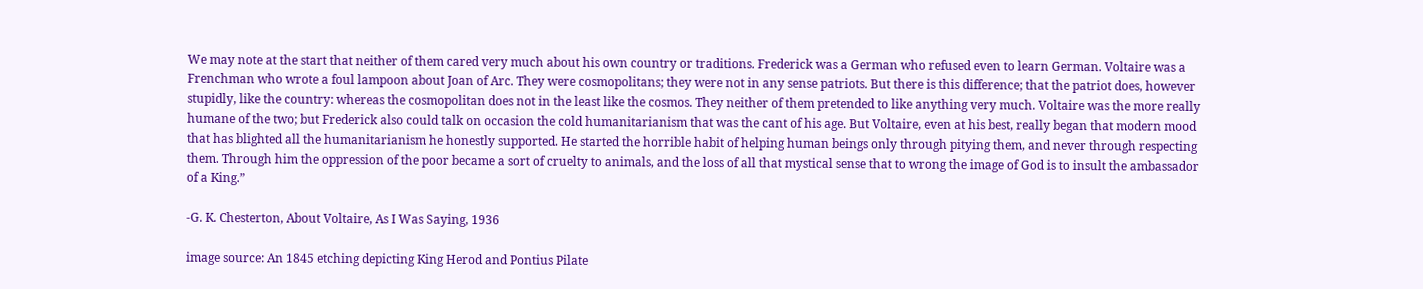We may note at the start that neither of them cared very much about his own country or traditions. Frederick was a German who refused even to learn German. Voltaire was a Frenchman who wrote a foul lampoon about Joan of Arc. They were cosmopolitans; they were not in any sense patriots. But there is this difference; that the patriot does, however stupidly, like the country: whereas the cosmopolitan does not in the least like the cosmos. They neither of them pretended to like anything very much. Voltaire was the more really humane of the two; but Frederick also could talk on occasion the cold humanitarianism that was the cant of his age. But Voltaire, even at his best, really began that modern mood that has blighted all the humanitarianism he honestly supported. He started the horrible habit of helping human beings only through pitying them, and never through respecting them. Through him the oppression of the poor became a sort of cruelty to animals, and the loss of all that mystical sense that to wrong the image of God is to insult the ambassador of a King.”

-G. K. Chesterton, About Voltaire, As I Was Saying, 1936

image source: An 1845 etching depicting King Herod and Pontius Pilate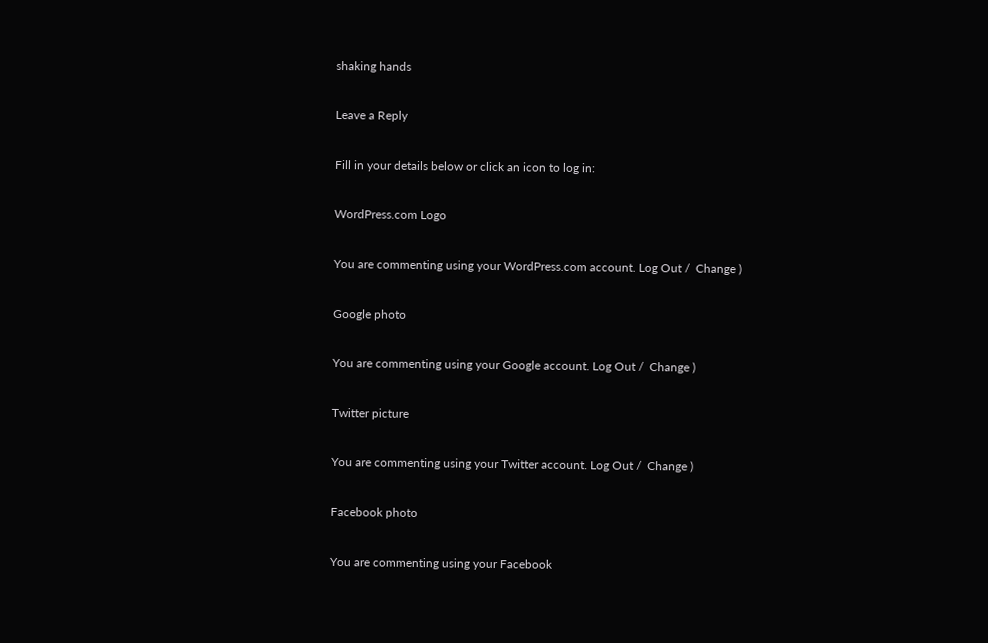shaking hands

Leave a Reply

Fill in your details below or click an icon to log in:

WordPress.com Logo

You are commenting using your WordPress.com account. Log Out /  Change )

Google photo

You are commenting using your Google account. Log Out /  Change )

Twitter picture

You are commenting using your Twitter account. Log Out /  Change )

Facebook photo

You are commenting using your Facebook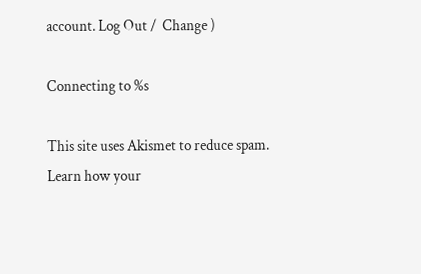account. Log Out /  Change )

Connecting to %s

This site uses Akismet to reduce spam. Learn how your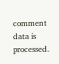comment data is processed.